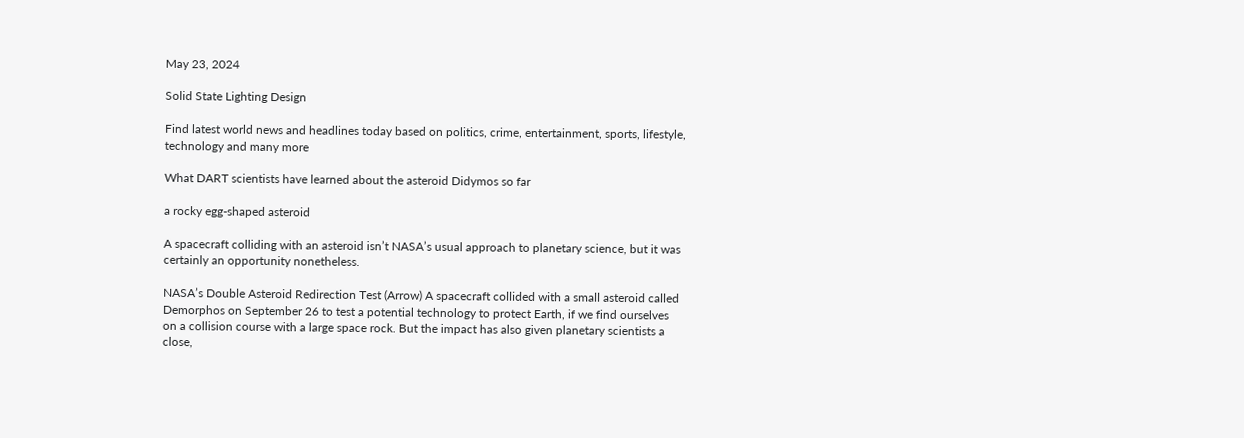May 23, 2024

Solid State Lighting Design

Find latest world news and headlines today based on politics, crime, entertainment, sports, lifestyle, technology and many more

What DART scientists have learned about the asteroid Didymos so far

a rocky egg-shaped asteroid

A spacecraft colliding with an asteroid isn’t NASA’s usual approach to planetary science, but it was certainly an opportunity nonetheless.

NASA’s Double Asteroid Redirection Test (Arrow) A spacecraft collided with a small asteroid called Demorphos on September 26 to test a potential technology to protect Earth, if we find ourselves on a collision course with a large space rock. But the impact has also given planetary scientists a close,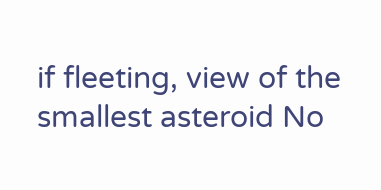if fleeting, view of the smallest asteroid No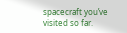spacecraft you’ve visited so far.